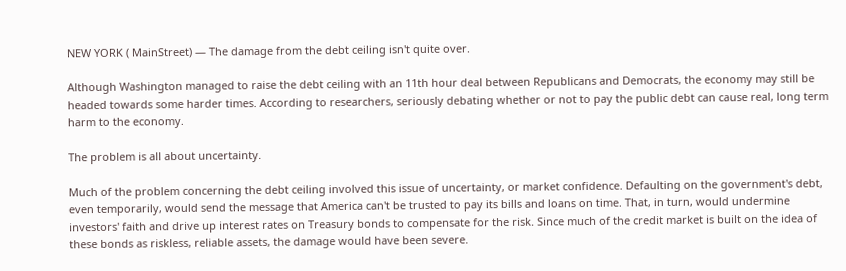NEW YORK ( MainStreet) — The damage from the debt ceiling isn't quite over.

Although Washington managed to raise the debt ceiling with an 11th hour deal between Republicans and Democrats, the economy may still be headed towards some harder times. According to researchers, seriously debating whether or not to pay the public debt can cause real, long term harm to the economy.

The problem is all about uncertainty.

Much of the problem concerning the debt ceiling involved this issue of uncertainty, or market confidence. Defaulting on the government's debt, even temporarily, would send the message that America can't be trusted to pay its bills and loans on time. That, in turn, would undermine investors' faith and drive up interest rates on Treasury bonds to compensate for the risk. Since much of the credit market is built on the idea of these bonds as riskless, reliable assets, the damage would have been severe.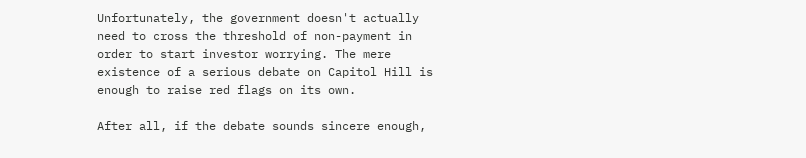Unfortunately, the government doesn't actually need to cross the threshold of non-payment in order to start investor worrying. The mere existence of a serious debate on Capitol Hill is enough to raise red flags on its own.

After all, if the debate sounds sincere enough,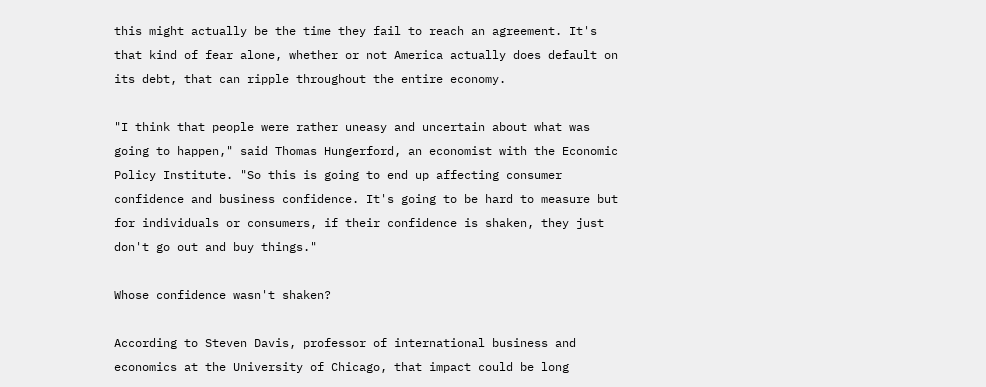this might actually be the time they fail to reach an agreement. It's that kind of fear alone, whether or not America actually does default on its debt, that can ripple throughout the entire economy.

"I think that people were rather uneasy and uncertain about what was going to happen," said Thomas Hungerford, an economist with the Economic Policy Institute. "So this is going to end up affecting consumer confidence and business confidence. It's going to be hard to measure but for individuals or consumers, if their confidence is shaken, they just don't go out and buy things."

Whose confidence wasn't shaken?

According to Steven Davis, professor of international business and economics at the University of Chicago, that impact could be long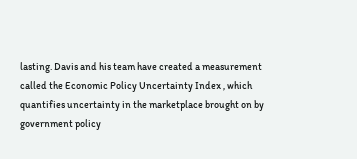lasting. Davis and his team have created a measurement called the Economic Policy Uncertainty Index , which quantifies uncertainty in the marketplace brought on by government policy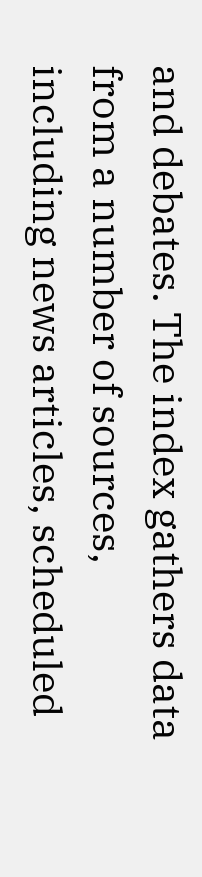and debates. The index gathers data from a number of sources, including news articles, scheduled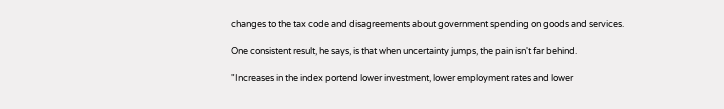changes to the tax code and disagreements about government spending on goods and services.

One consistent result, he says, is that when uncertainty jumps, the pain isn't far behind.

"Increases in the index portend lower investment, lower employment rates and lower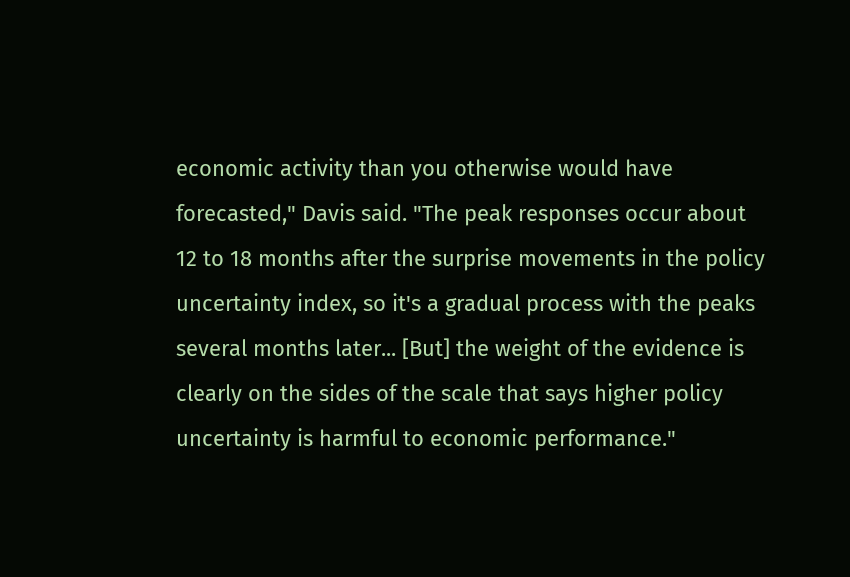economic activity than you otherwise would have forecasted," Davis said. "The peak responses occur about 12 to 18 months after the surprise movements in the policy uncertainty index, so it's a gradual process with the peaks several months later... [But] the weight of the evidence is clearly on the sides of the scale that says higher policy uncertainty is harmful to economic performance."